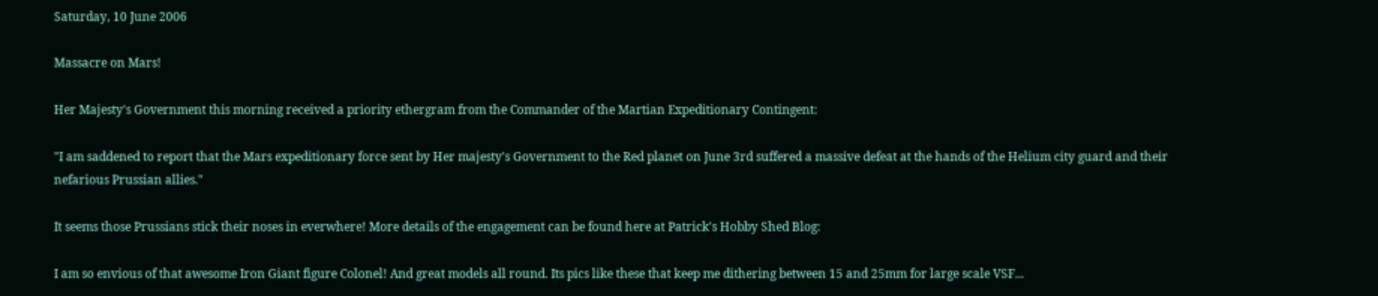Saturday, 10 June 2006

Massacre on Mars!

Her Majesty's Government this morning received a priority ethergram from the Commander of the Martian Expeditionary Contingent:

"I am saddened to report that the Mars expeditionary force sent by Her majesty's Government to the Red planet on June 3rd suffered a massive defeat at the hands of the Helium city guard and their nefarious Prussian allies."

It seems those Prussians stick their noses in everwhere! More details of the engagement can be found here at Patrick's Hobby Shed Blog:

I am so envious of that awesome Iron Giant figure Colonel! And great models all round. Its pics like these that keep me dithering between 15 and 25mm for large scale VSF...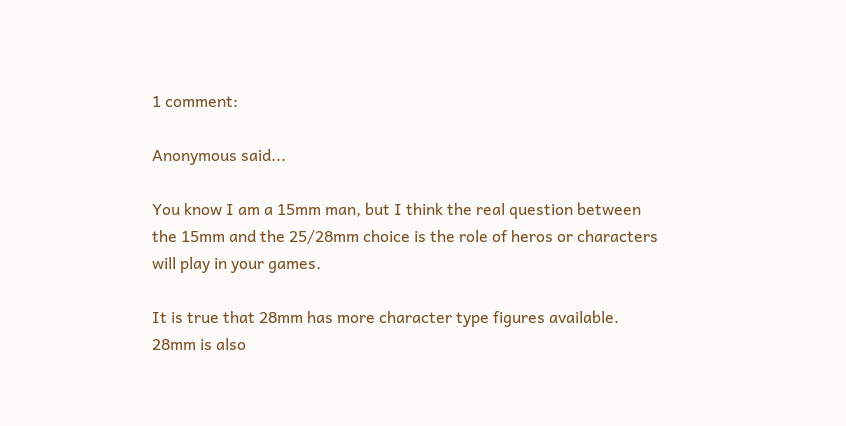1 comment:

Anonymous said...

You know I am a 15mm man, but I think the real question between the 15mm and the 25/28mm choice is the role of heros or characters will play in your games.

It is true that 28mm has more character type figures available. 28mm is also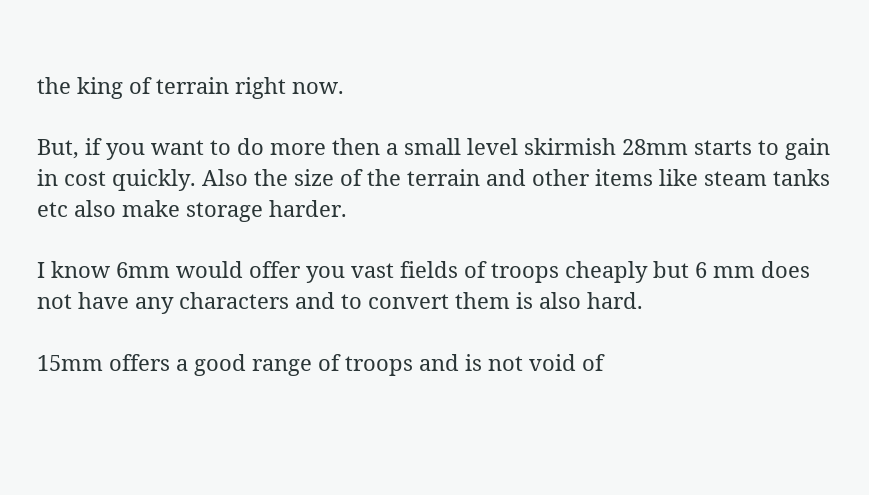the king of terrain right now.

But, if you want to do more then a small level skirmish 28mm starts to gain in cost quickly. Also the size of the terrain and other items like steam tanks etc also make storage harder.

I know 6mm would offer you vast fields of troops cheaply but 6 mm does not have any characters and to convert them is also hard.

15mm offers a good range of troops and is not void of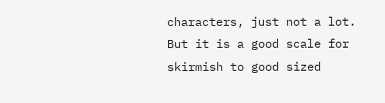characters, just not a lot. But it is a good scale for skirmish to good sized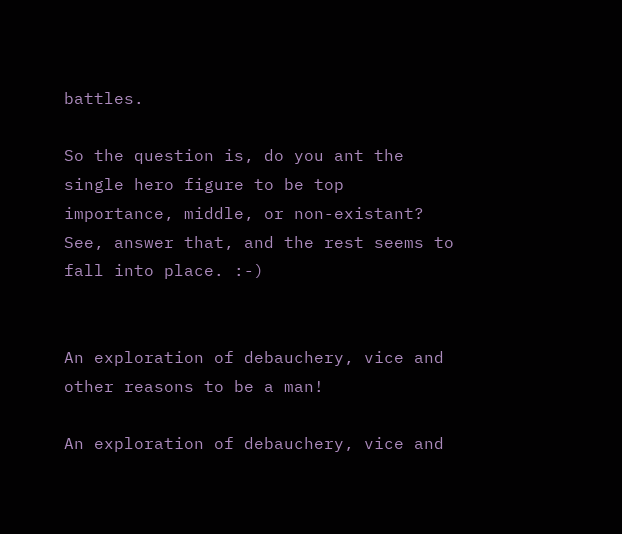battles.

So the question is, do you ant the single hero figure to be top importance, middle, or non-existant? See, answer that, and the rest seems to fall into place. :-)


An exploration of debauchery, vice and other reasons to be a man!

An exploration of debauchery, vice and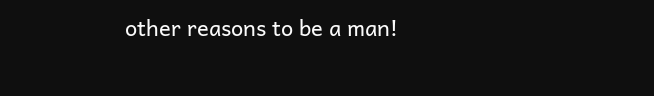other reasons to be a man!